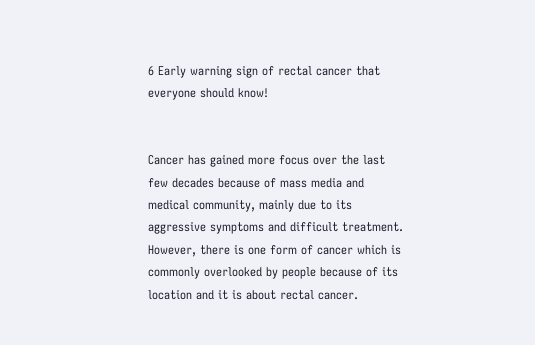6 Early warning sign of rectal cancer that everyone should know!


Cancer has gained more focus over the last few decades because of mass media and medical community, mainly due to its aggressive symptoms and difficult treatment. However, there is one form of cancer which is commonly overlooked by people because of its location and it is about rectal cancer.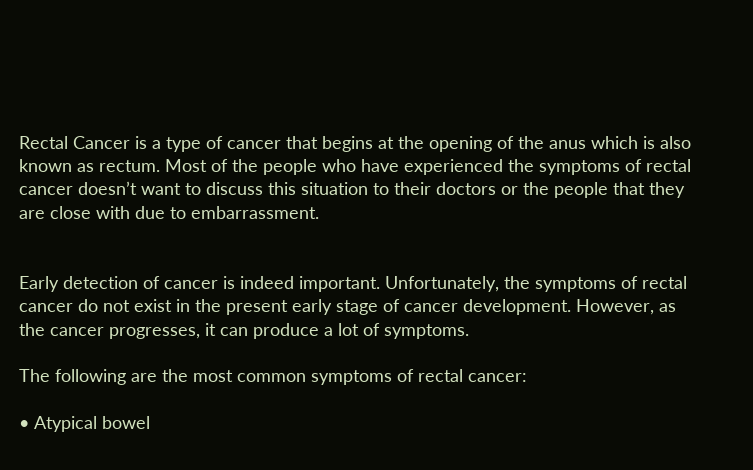Rectal Cancer is a type of cancer that begins at the opening of the anus which is also known as rectum. Most of the people who have experienced the symptoms of rectal cancer doesn’t want to discuss this situation to their doctors or the people that they are close with due to embarrassment.


Early detection of cancer is indeed important. Unfortunately, the symptoms of rectal cancer do not exist in the present early stage of cancer development. However, as the cancer progresses, it can produce a lot of symptoms.

The following are the most common symptoms of rectal cancer:

• Atypical bowel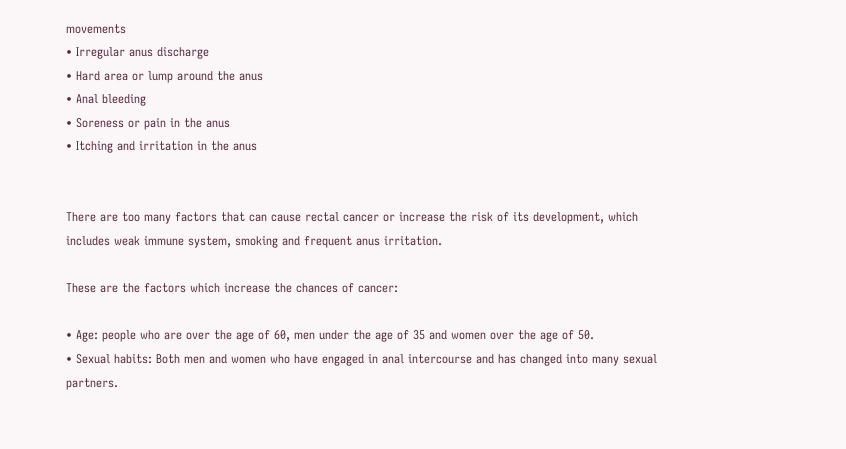movements
• Irregular anus discharge
• Hard area or lump around the anus
• Anal bleeding
• Soreness or pain in the anus
• Itching and irritation in the anus


There are too many factors that can cause rectal cancer or increase the risk of its development, which includes weak immune system, smoking and frequent anus irritation.

These are the factors which increase the chances of cancer:

• Age: people who are over the age of 60, men under the age of 35 and women over the age of 50.
• Sexual habits: Both men and women who have engaged in anal intercourse and has changed into many sexual partners.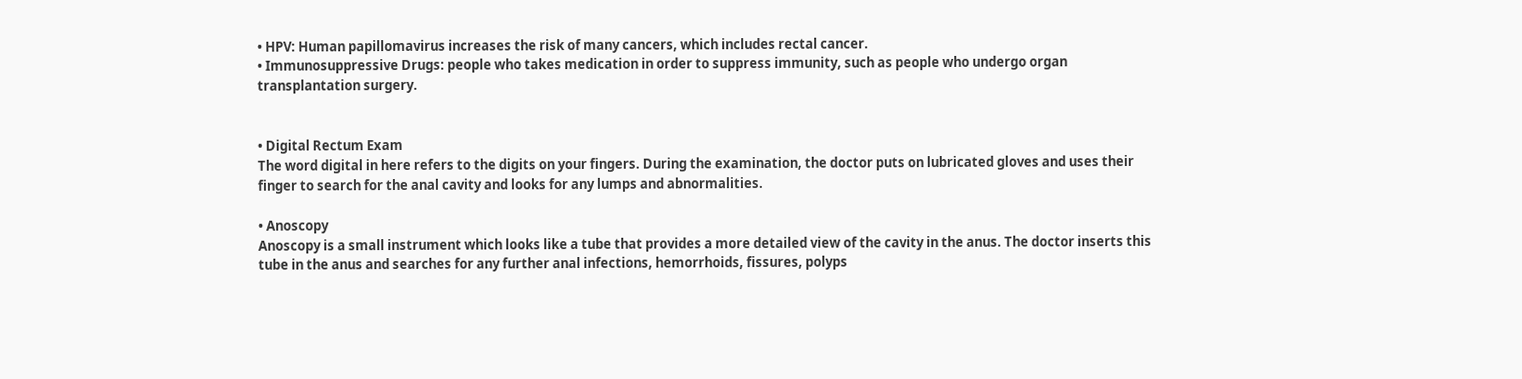• HPV: Human papillomavirus increases the risk of many cancers, which includes rectal cancer.
• Immunosuppressive Drugs: people who takes medication in order to suppress immunity, such as people who undergo organ transplantation surgery.


• Digital Rectum Exam
The word digital in here refers to the digits on your fingers. During the examination, the doctor puts on lubricated gloves and uses their finger to search for the anal cavity and looks for any lumps and abnormalities.

• Anoscopy
Anoscopy is a small instrument which looks like a tube that provides a more detailed view of the cavity in the anus. The doctor inserts this tube in the anus and searches for any further anal infections, hemorrhoids, fissures, polyps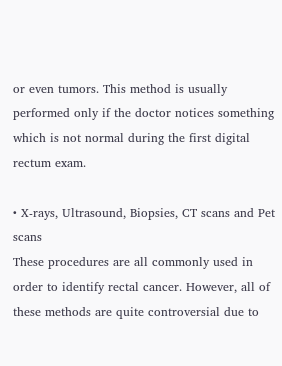or even tumors. This method is usually performed only if the doctor notices something which is not normal during the first digital rectum exam.

• X-rays, Ultrasound, Biopsies, CT scans and Pet scans
These procedures are all commonly used in order to identify rectal cancer. However, all of these methods are quite controversial due to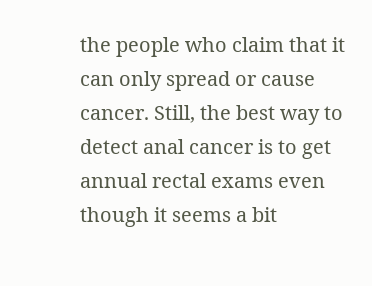the people who claim that it can only spread or cause cancer. Still, the best way to detect anal cancer is to get annual rectal exams even though it seems a bit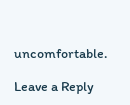uncomfortable.

Leave a Reply